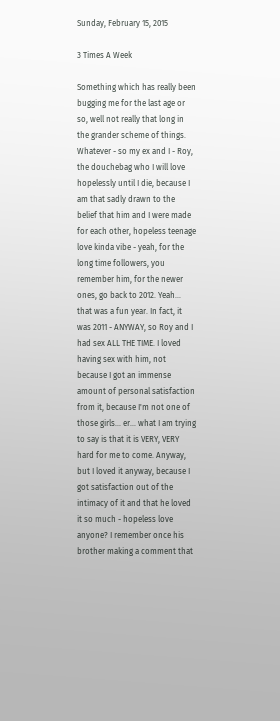Sunday, February 15, 2015

3 Times A Week

Something which has really been bugging me for the last age or so, well not really that long in the grander scheme of things. Whatever - so my ex and I - Roy, the douchebag who I will love hopelessly until I die, because I am that sadly drawn to the belief that him and I were made for each other, hopeless teenage love kinda vibe - yeah, for the long time followers, you remember him, for the newer ones, go back to 2012. Yeah... that was a fun year. In fact, it was 2011 - ANYWAY, so Roy and I had sex ALL THE TIME. I loved having sex with him, not because I got an immense amount of personal satisfaction from it, because I'm not one of those girls... er... what I am trying to say is that it is VERY, VERY hard for me to come. Anyway, but I loved it anyway, because I got satisfaction out of the intimacy of it and that he loved it so much - hopeless love anyone? I remember once his brother making a comment that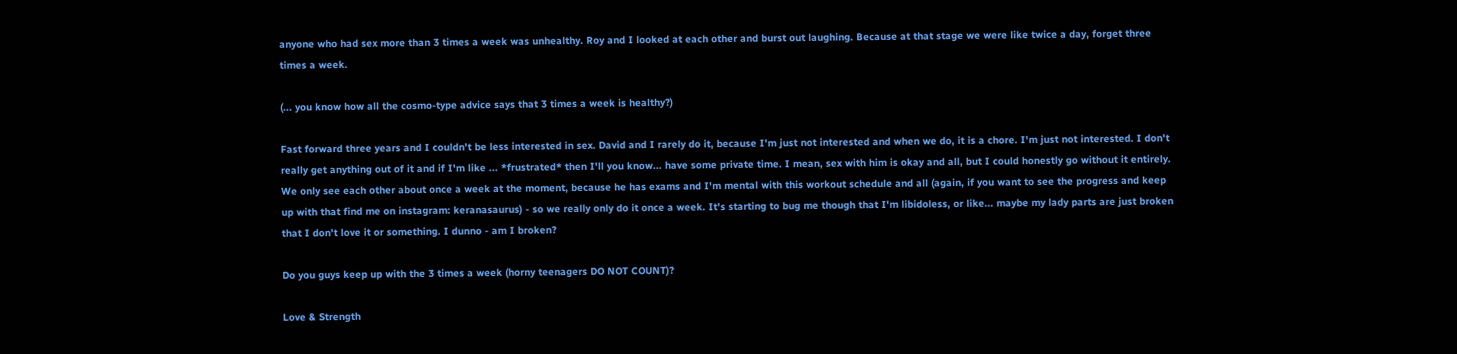anyone who had sex more than 3 times a week was unhealthy. Roy and I looked at each other and burst out laughing. Because at that stage we were like twice a day, forget three times a week.

(... you know how all the cosmo-type advice says that 3 times a week is healthy?)

Fast forward three years and I couldn't be less interested in sex. David and I rarely do it, because I'm just not interested and when we do, it is a chore. I'm just not interested. I don't really get anything out of it and if I'm like ... *frustrated* then I'll you know... have some private time. I mean, sex with him is okay and all, but I could honestly go without it entirely. We only see each other about once a week at the moment, because he has exams and I'm mental with this workout schedule and all (again, if you want to see the progress and keep up with that find me on instagram: keranasaurus) - so we really only do it once a week. It's starting to bug me though that I'm libidoless, or like... maybe my lady parts are just broken that I don't love it or something. I dunno - am I broken?

Do you guys keep up with the 3 times a week (horny teenagers DO NOT COUNT)?

Love & Strength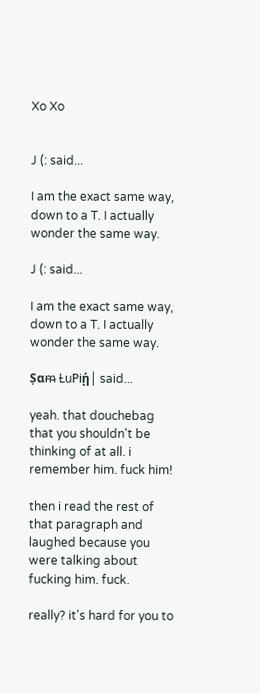Xo Xo


J (: said...

I am the exact same way, down to a T. I actually wonder the same way.

J (: said...

I am the exact same way, down to a T. I actually wonder the same way.

Ṣαᵯ ȽuРіῄ│ said...

yeah. that douchebag that you shouldn't be thinking of at all. i remember him. fuck him!

then i read the rest of that paragraph and laughed because you were talking about fucking him. fuck.

really? it's hard for you to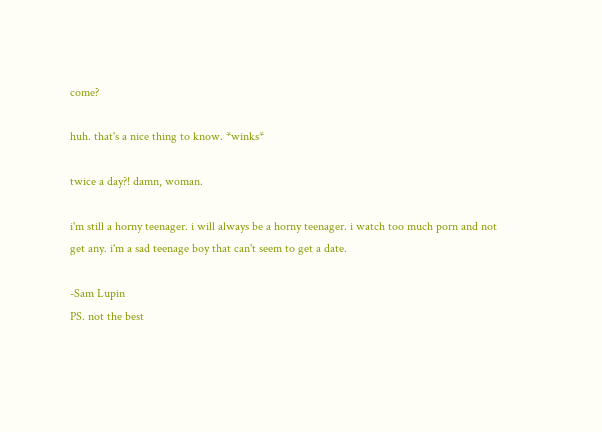come?

huh. that's a nice thing to know. *winks*

twice a day?! damn, woman.

i'm still a horny teenager. i will always be a horny teenager. i watch too much porn and not get any. i'm a sad teenage boy that can't seem to get a date.

-Sam Lupin
PS. not the best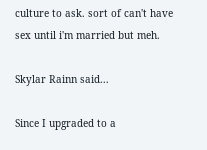culture to ask. sort of can't have sex until i'm married but meh.

Skylar Rainn said...

Since I upgraded to a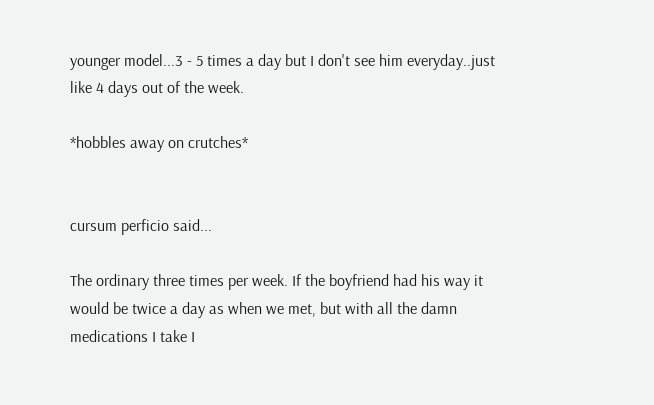younger model...3 - 5 times a day but I don't see him everyday..just like 4 days out of the week.

*hobbles away on crutches*


cursum perficio said...

The ordinary three times per week. If the boyfriend had his way it would be twice a day as when we met, but with all the damn medications I take I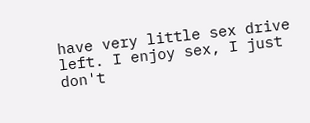have very little sex drive left. I enjoy sex, I just don't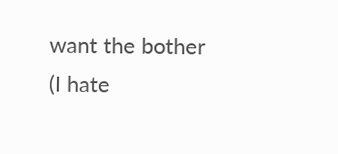want the bother (I hate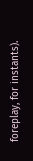foreplay, for instants).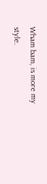Wham bam, is more my style.